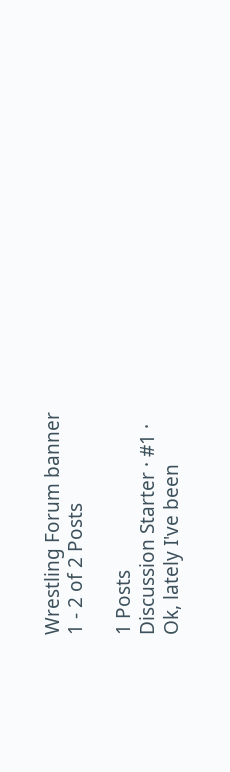Wrestling Forum banner
1 - 2 of 2 Posts

1 Posts
Discussion Starter · #1 ·
Ok, lately I've been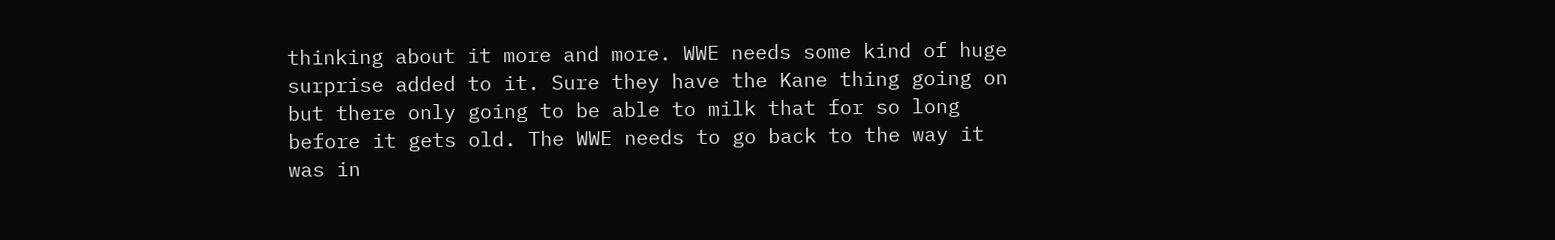thinking about it more and more. WWE needs some kind of huge surprise added to it. Sure they have the Kane thing going on but there only going to be able to milk that for so long before it gets old. The WWE needs to go back to the way it was in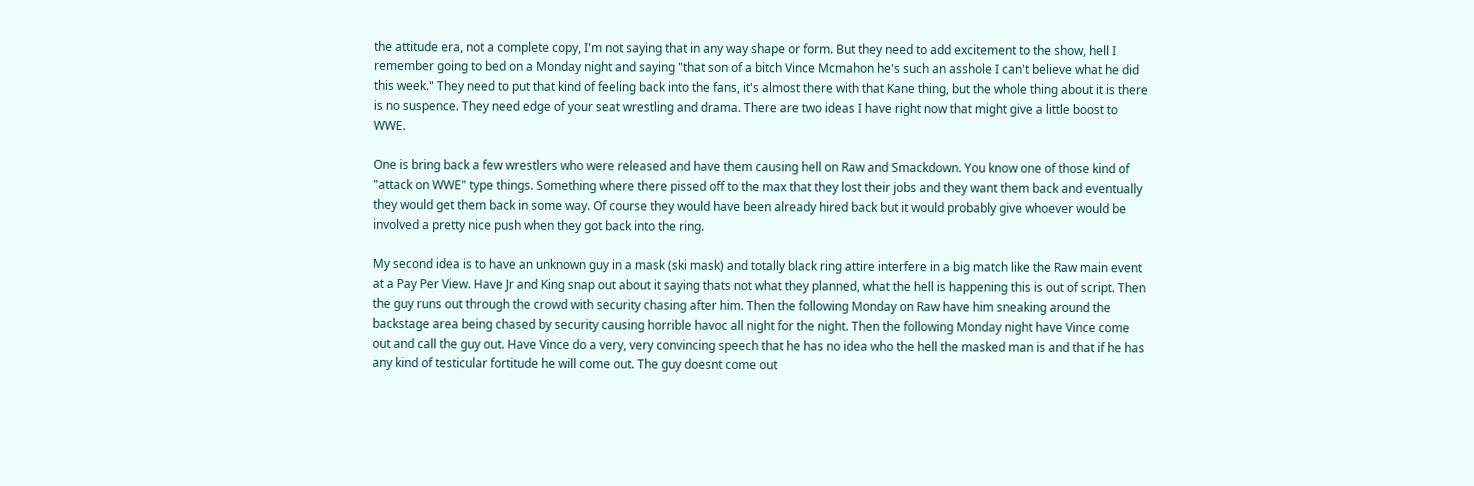the attitude era, not a complete copy, I'm not saying that in any way shape or form. But they need to add excitement to the show, hell I remember going to bed on a Monday night and saying "that son of a bitch Vince Mcmahon he's such an asshole I can't believe what he did this week." They need to put that kind of feeling back into the fans, it's almost there with that Kane thing, but the whole thing about it is there is no suspence. They need edge of your seat wrestling and drama. There are two ideas I have right now that might give a little boost to WWE.

One is bring back a few wrestlers who were released and have them causing hell on Raw and Smackdown. You know one of those kind of "attack on WWE" type things. Something where there pissed off to the max that they lost their jobs and they want them back and eventually they would get them back in some way. Of course they would have been already hired back but it would probably give whoever would be involved a pretty nice push when they got back into the ring.

My second idea is to have an unknown guy in a mask (ski mask) and totally black ring attire interfere in a big match like the Raw main event at a Pay Per View. Have Jr and King snap out about it saying thats not what they planned, what the hell is happening this is out of script. Then the guy runs out through the crowd with security chasing after him. Then the following Monday on Raw have him sneaking around the backstage area being chased by security causing horrible havoc all night for the night. Then the following Monday night have Vince come out and call the guy out. Have Vince do a very, very convincing speech that he has no idea who the hell the masked man is and that if he has any kind of testicular fortitude he will come out. The guy doesnt come out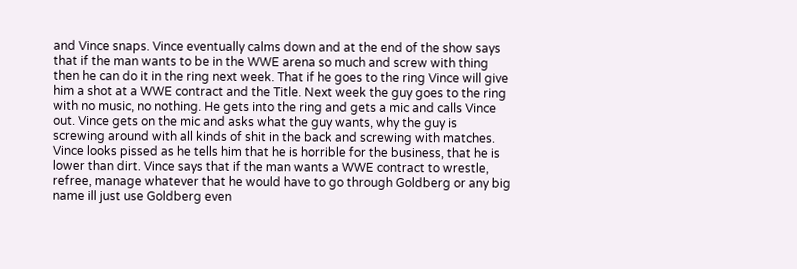and Vince snaps. Vince eventually calms down and at the end of the show says that if the man wants to be in the WWE arena so much and screw with thing then he can do it in the ring next week. That if he goes to the ring Vince will give him a shot at a WWE contract and the Title. Next week the guy goes to the ring with no music, no nothing. He gets into the ring and gets a mic and calls Vince out. Vince gets on the mic and asks what the guy wants, why the guy is screwing around with all kinds of shit in the back and screwing with matches. Vince looks pissed as he tells him that he is horrible for the business, that he is lower than dirt. Vince says that if the man wants a WWE contract to wrestle, refree, manage whatever that he would have to go through Goldberg or any big name ill just use Goldberg even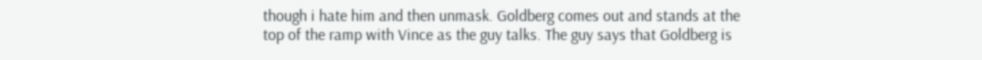though i hate him and then unmask. Goldberg comes out and stands at the top of the ramp with Vince as the guy talks. The guy says that Goldberg is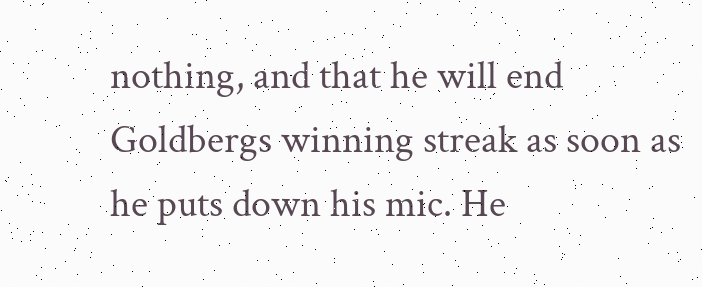nothing, and that he will end Goldbergs winning streak as soon as he puts down his mic. He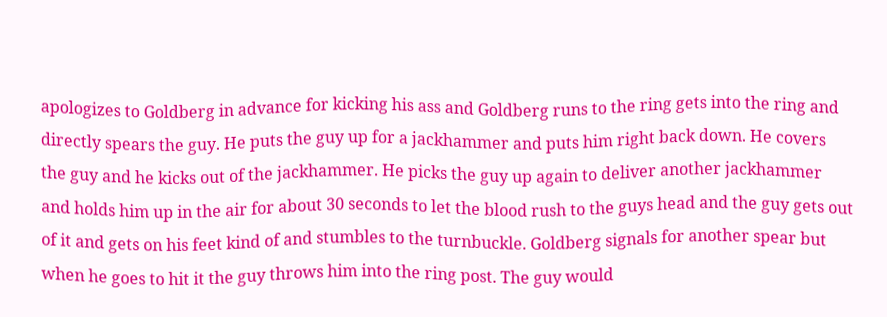apologizes to Goldberg in advance for kicking his ass and Goldberg runs to the ring gets into the ring and directly spears the guy. He puts the guy up for a jackhammer and puts him right back down. He covers the guy and he kicks out of the jackhammer. He picks the guy up again to deliver another jackhammer and holds him up in the air for about 30 seconds to let the blood rush to the guys head and the guy gets out of it and gets on his feet kind of and stumbles to the turnbuckle. Goldberg signals for another spear but when he goes to hit it the guy throws him into the ring post. The guy would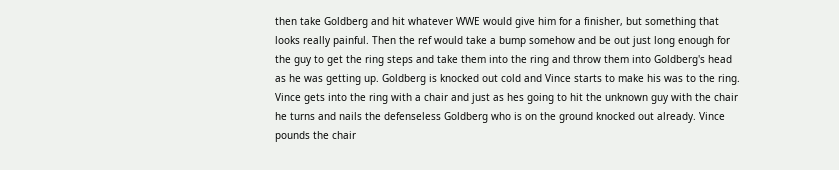then take Goldberg and hit whatever WWE would give him for a finisher, but something that looks really painful. Then the ref would take a bump somehow and be out just long enough for the guy to get the ring steps and take them into the ring and throw them into Goldberg's head as he was getting up. Goldberg is knocked out cold and Vince starts to make his was to the ring. Vince gets into the ring with a chair and just as hes going to hit the unknown guy with the chair he turns and nails the defenseless Goldberg who is on the ground knocked out already. Vince pounds the chair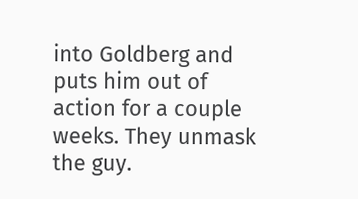into Goldberg and puts him out of action for a couple weeks. They unmask the guy.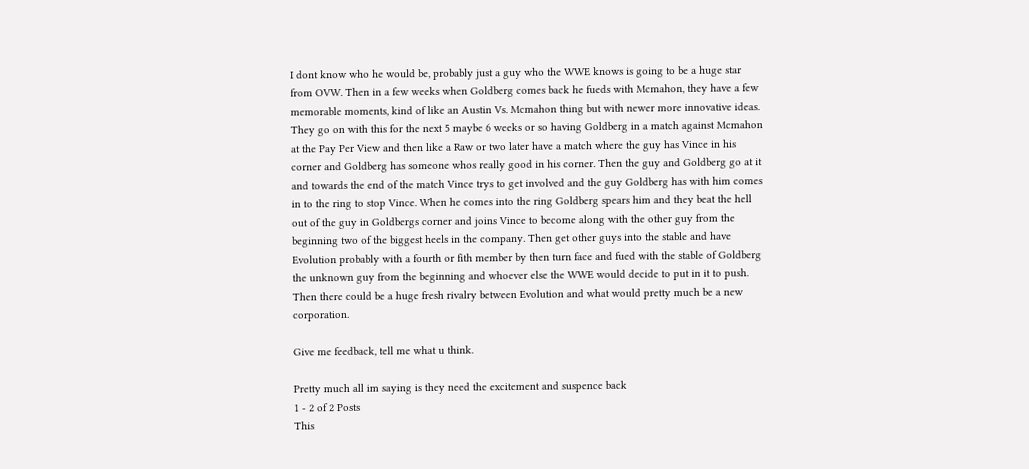I dont know who he would be, probably just a guy who the WWE knows is going to be a huge star from OVW. Then in a few weeks when Goldberg comes back he fueds with Mcmahon, they have a few memorable moments, kind of like an Austin Vs. Mcmahon thing but with newer more innovative ideas. They go on with this for the next 5 maybe 6 weeks or so having Goldberg in a match against Mcmahon at the Pay Per View and then like a Raw or two later have a match where the guy has Vince in his corner and Goldberg has someone whos really good in his corner. Then the guy and Goldberg go at it and towards the end of the match Vince trys to get involved and the guy Goldberg has with him comes in to the ring to stop Vince. When he comes into the ring Goldberg spears him and they beat the hell out of the guy in Goldbergs corner and joins Vince to become along with the other guy from the beginning two of the biggest heels in the company. Then get other guys into the stable and have Evolution probably with a fourth or fith member by then turn face and fued with the stable of Goldberg the unknown guy from the beginning and whoever else the WWE would decide to put in it to push. Then there could be a huge fresh rivalry between Evolution and what would pretty much be a new corporation.

Give me feedback, tell me what u think.

Pretty much all im saying is they need the excitement and suspence back
1 - 2 of 2 Posts
This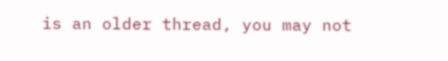is an older thread, you may not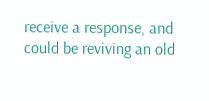receive a response, and could be reviving an old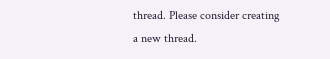thread. Please consider creating a new thread.